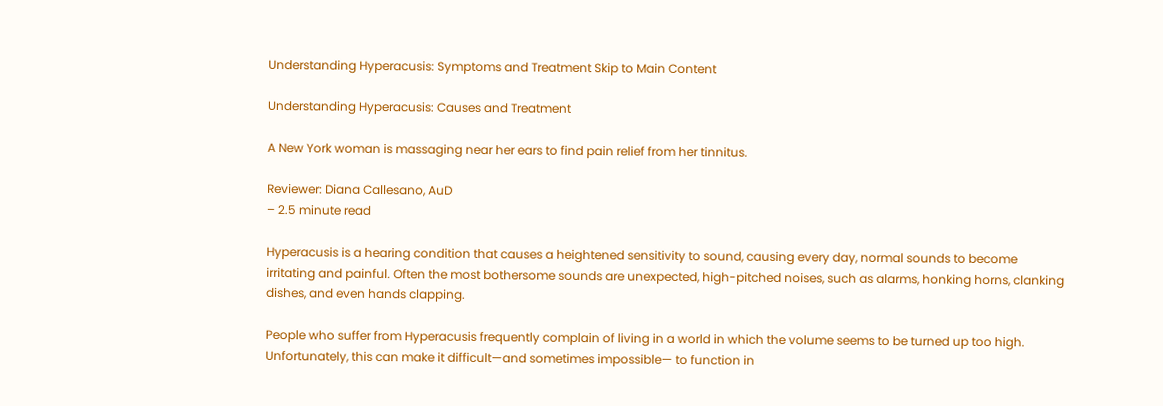Understanding Hyperacusis: Symptoms and Treatment Skip to Main Content

Understanding Hyperacusis: Causes and Treatment

A New York woman is massaging near her ears to find pain relief from her tinnitus.

Reviewer: Diana Callesano, AuD
– 2.5 minute read

Hyperacusis is a hearing condition that causes a heightened sensitivity to sound, causing every day, normal sounds to become irritating and painful. Often the most bothersome sounds are unexpected, high-pitched noises, such as alarms, honking horns, clanking dishes, and even hands clapping.

People who suffer from Hyperacusis frequently complain of living in a world in which the volume seems to be turned up too high. Unfortunately, this can make it difficult—and sometimes impossible— to function in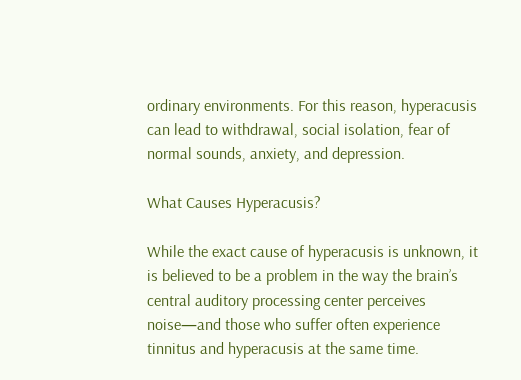ordinary environments. For this reason, hyperacusis can lead to withdrawal, social isolation, fear of normal sounds, anxiety, and depression.

What Causes Hyperacusis?

While the exact cause of hyperacusis is unknown, it is believed to be a problem in the way the brain’s central auditory processing center perceives noise—and those who suffer often experience tinnitus and hyperacusis at the same time.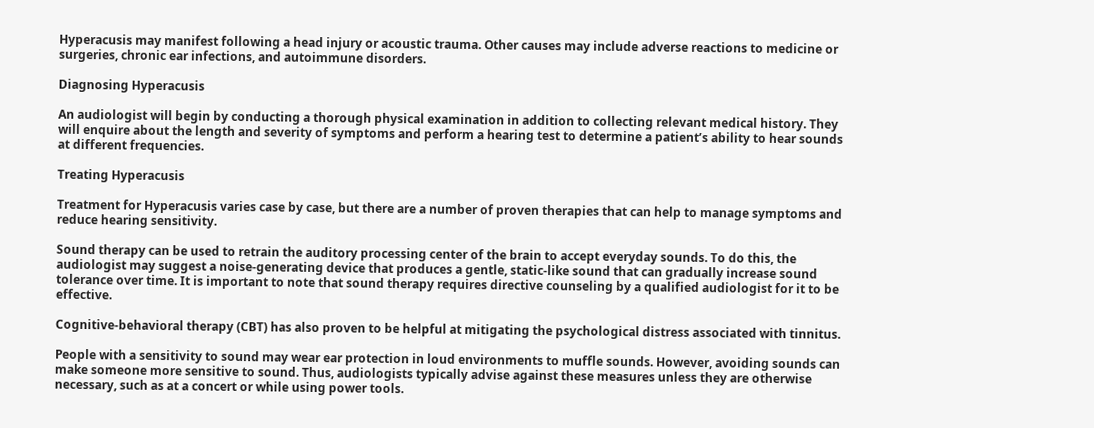Hyperacusis may manifest following a head injury or acoustic trauma. Other causes may include adverse reactions to medicine or surgeries, chronic ear infections, and autoimmune disorders.

Diagnosing Hyperacusis

An audiologist will begin by conducting a thorough physical examination in addition to collecting relevant medical history. They will enquire about the length and severity of symptoms and perform a hearing test to determine a patient’s ability to hear sounds at different frequencies.

Treating Hyperacusis

Treatment for Hyperacusis varies case by case, but there are a number of proven therapies that can help to manage symptoms and reduce hearing sensitivity.

Sound therapy can be used to retrain the auditory processing center of the brain to accept everyday sounds. To do this, the audiologist may suggest a noise-generating device that produces a gentle, static-like sound that can gradually increase sound tolerance over time. It is important to note that sound therapy requires directive counseling by a qualified audiologist for it to be effective.

Cognitive-behavioral therapy (CBT) has also proven to be helpful at mitigating the psychological distress associated with tinnitus.

People with a sensitivity to sound may wear ear protection in loud environments to muffle sounds. However, avoiding sounds can make someone more sensitive to sound. Thus, audiologists typically advise against these measures unless they are otherwise necessary, such as at a concert or while using power tools.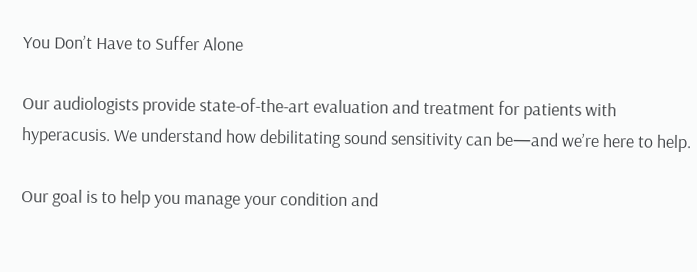You Don’t Have to Suffer Alone

Our audiologists provide state-of-the-art evaluation and treatment for patients with hyperacusis. We understand how debilitating sound sensitivity can be—and we’re here to help.

Our goal is to help you manage your condition and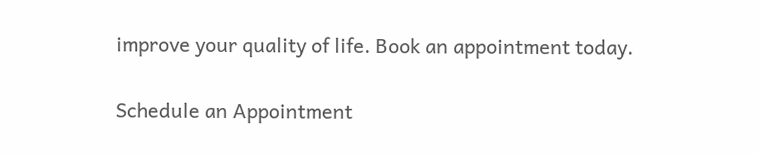improve your quality of life. Book an appointment today.

Schedule an Appointment